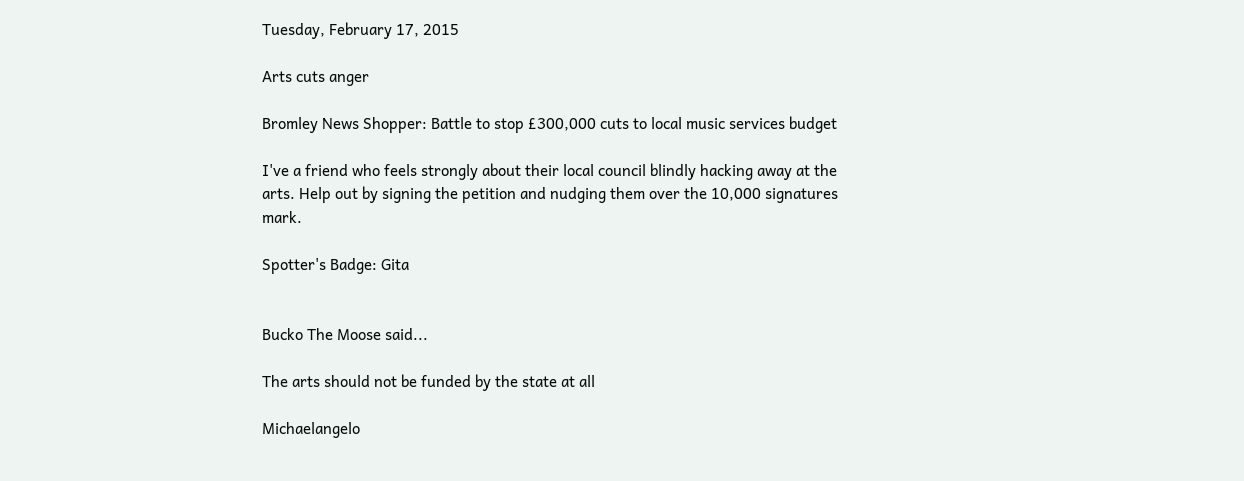Tuesday, February 17, 2015

Arts cuts anger

Bromley News Shopper: Battle to stop £300,000 cuts to local music services budget

I've a friend who feels strongly about their local council blindly hacking away at the arts. Help out by signing the petition and nudging them over the 10,000 signatures mark.

Spotter's Badge: Gita


Bucko The Moose said...

The arts should not be funded by the state at all

Michaelangelo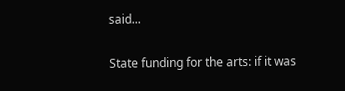said...

State funding for the arts: if it was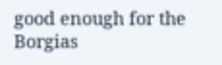good enough for the Borgias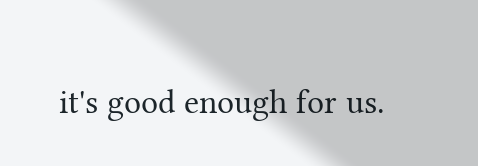it's good enough for us.